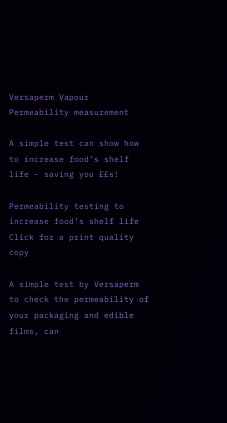Versaperm Vapour Permeability measurement

A simple test can show how to increase food’s shelf life - saving you ££s!

Permeability testing to increase food’s shelf life
Click for a print quality copy

A simple test by Versaperm to check the permeability of your packaging and edible films, can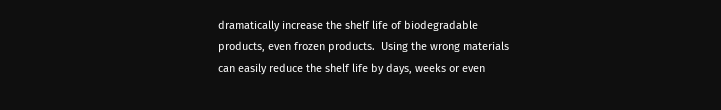dramatically increase the shelf life of biodegradable products, even frozen products.  Using the wrong materials can easily reduce the shelf life by days, weeks or even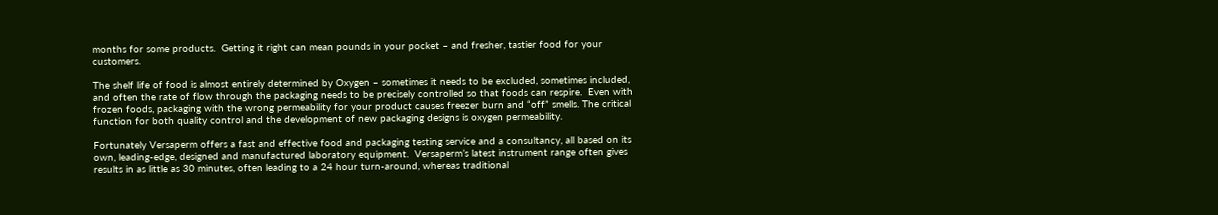months for some products.  Getting it right can mean pounds in your pocket – and fresher, tastier food for your customers.

The shelf life of food is almost entirely determined by Oxygen – sometimes it needs to be excluded, sometimes included, and often the rate of flow through the packaging needs to be precisely controlled so that foods can respire.  Even with frozen foods, packaging with the wrong permeability for your product causes freezer burn and “off” smells. The critical function for both quality control and the development of new packaging designs is oxygen permeability.

Fortunately Versaperm offers a fast and effective food and packaging testing service and a consultancy, all based on its own, leading-edge, designed and manufactured laboratory equipment.  Versaperm’s latest instrument range often gives results in as little as 30 minutes, often leading to a 24 hour turn-around, whereas traditional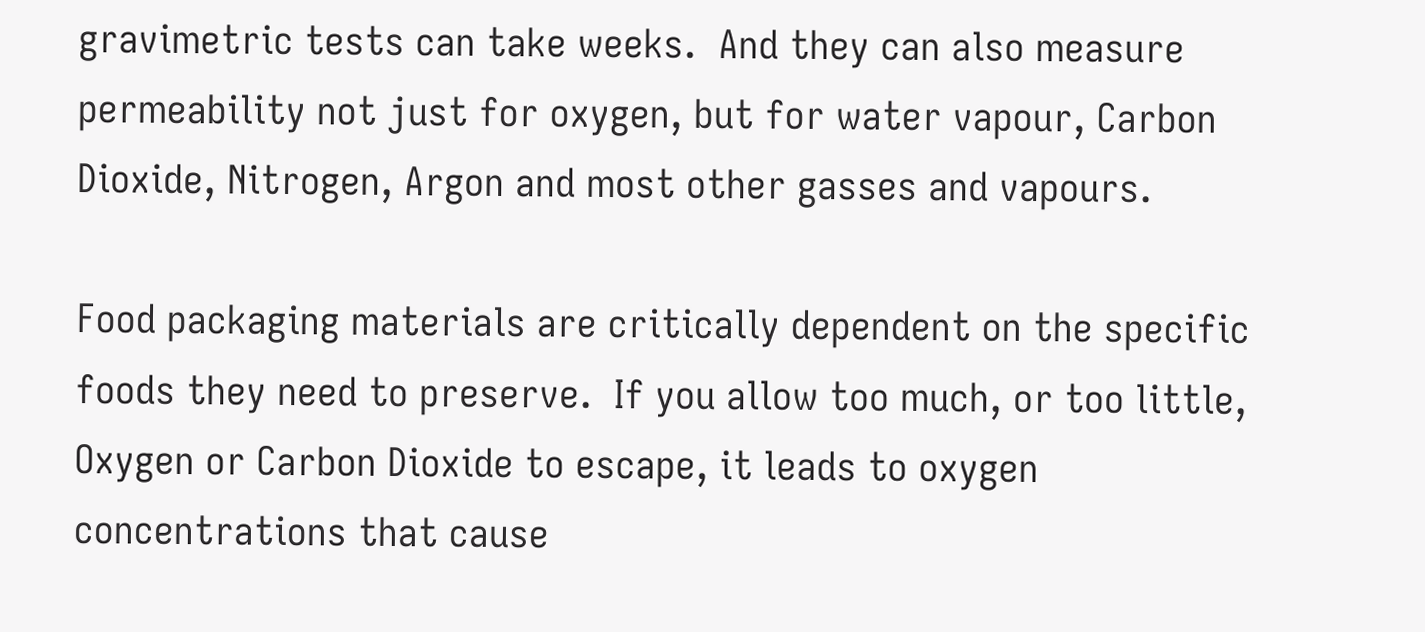gravimetric tests can take weeks.  And they can also measure permeability not just for oxygen, but for water vapour, Carbon Dioxide, Nitrogen, Argon and most other gasses and vapours.

Food packaging materials are critically dependent on the specific foods they need to preserve.  If you allow too much, or too little, Oxygen or Carbon Dioxide to escape, it leads to oxygen concentrations that cause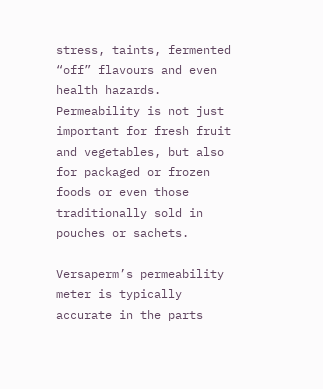stress, taints, fermented “off” flavours and even health hazards.  Permeability is not just important for fresh fruit and vegetables, but also for packaged or frozen foods or even those traditionally sold in pouches or sachets.

Versaperm’s permeability meter is typically accurate in the parts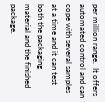per million range.  It offers automated control and can cope with several samples at a time and it can test both the packaging material and the finished package.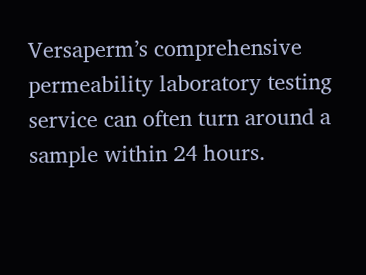Versaperm’s comprehensive permeability laboratory testing service can often turn around a sample within 24 hours.